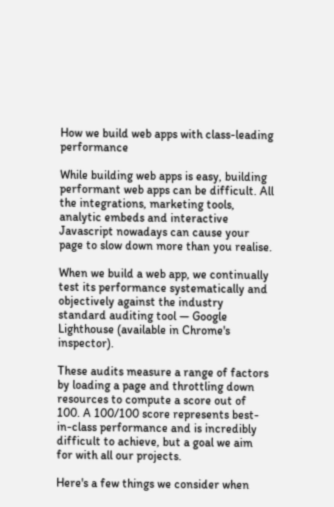How we build web apps with class-leading performance

While building web apps is easy, building performant web apps can be difficult. All the integrations, marketing tools, analytic embeds and interactive Javascript nowadays can cause your page to slow down more than you realise.

When we build a web app, we continually test its performance systematically and objectively against the industry standard auditing tool — Google Lighthouse (available in Chrome's inspector).

These audits measure a range of factors by loading a page and throttling down resources to compute a score out of 100. A 100/100 score represents best-in-class performance and is incredibly difficult to achieve, but a goal we aim for with all our projects.

Here's a few things we consider when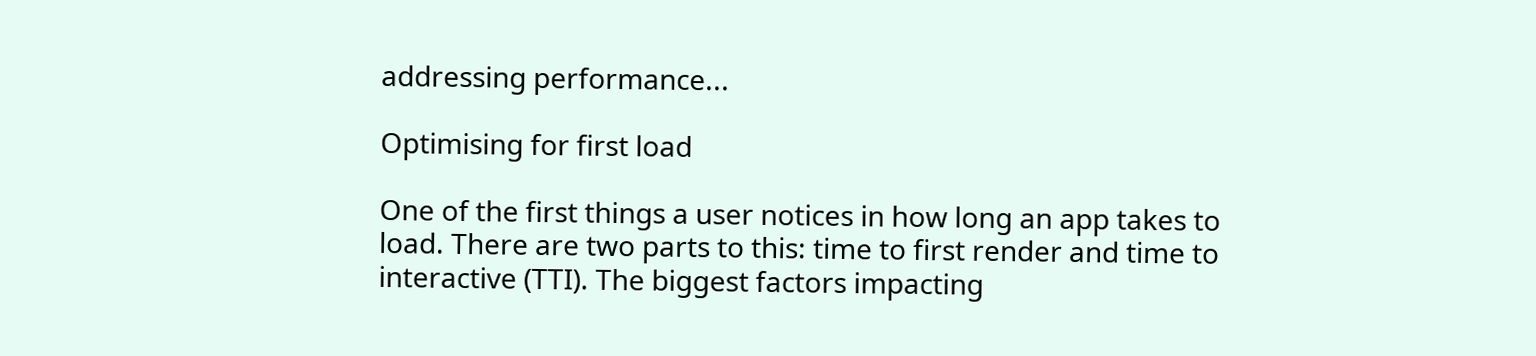addressing performance...

Optimising for first load

One of the first things a user notices in how long an app takes to load. There are two parts to this: time to first render and time to interactive (TTI). The biggest factors impacting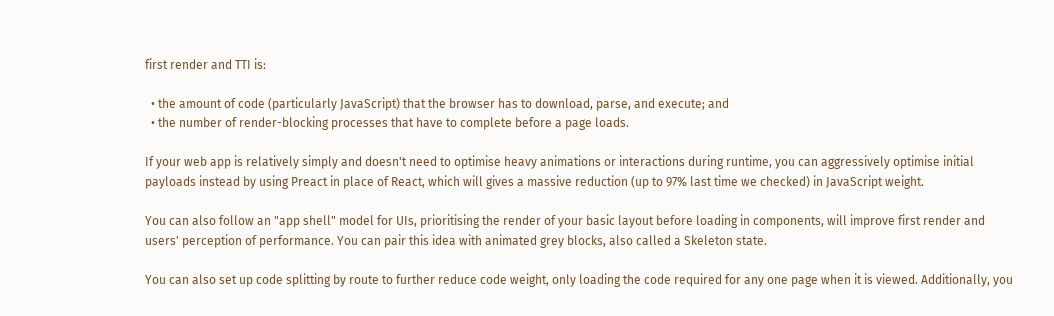first render and TTI is:

  • the amount of code (particularly JavaScript) that the browser has to download, parse, and execute; and
  • the number of render-blocking processes that have to complete before a page loads.

If your web app is relatively simply and doesn't need to optimise heavy animations or interactions during runtime, you can aggressively optimise initial payloads instead by using Preact in place of React, which will gives a massive reduction (up to 97% last time we checked) in JavaScript weight.

You can also follow an "app shell" model for UIs, prioritising the render of your basic layout before loading in components, will improve first render and users' perception of performance. You can pair this idea with animated grey blocks, also called a Skeleton state.

You can also set up code splitting by route to further reduce code weight, only loading the code required for any one page when it is viewed. Additionally, you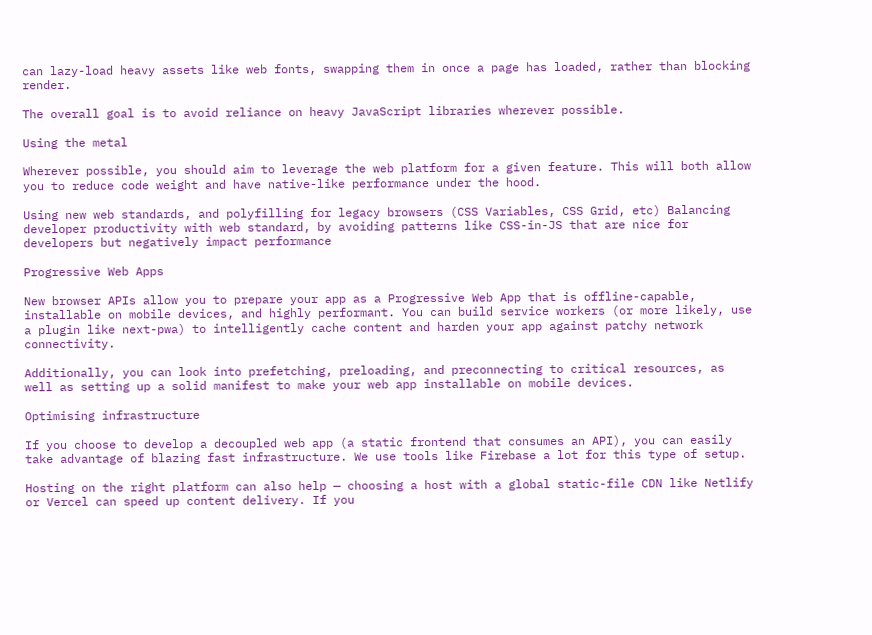can lazy-load heavy assets like web fonts, swapping them in once a page has loaded, rather than blocking render.

The overall goal is to avoid reliance on heavy JavaScript libraries wherever possible.

Using the metal

Wherever possible, you should aim to leverage the web platform for a given feature. This will both allow you to reduce code weight and have native-like performance under the hood.

Using new web standards, and polyfilling for legacy browsers (CSS Variables, CSS Grid, etc) Balancing developer productivity with web standard, by avoiding patterns like CSS-in-JS that are nice for developers but negatively impact performance

Progressive Web Apps

New browser APIs allow you to prepare your app as a Progressive Web App that is offline-capable, installable on mobile devices, and highly performant. You can build service workers (or more likely, use a plugin like next-pwa) to intelligently cache content and harden your app against patchy network connectivity.

Additionally, you can look into prefetching, preloading, and preconnecting to critical resources, as well as setting up a solid manifest to make your web app installable on mobile devices.

Optimising infrastructure

If you choose to develop a decoupled web app (a static frontend that consumes an API), you can easily take advantage of blazing fast infrastructure. We use tools like Firebase a lot for this type of setup.

Hosting on the right platform can also help — choosing a host with a global static-file CDN like Netlify or Vercel can speed up content delivery. If you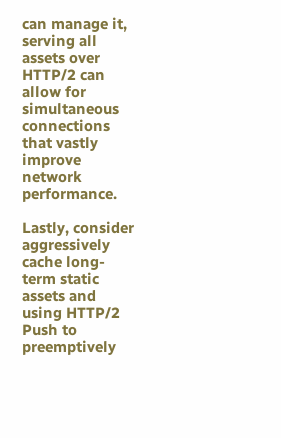can manage it, serving all assets over HTTP/2 can allow for simultaneous connections that vastly improve network performance.

Lastly, consider aggressively cache long-term static assets and using HTTP/2 Push to preemptively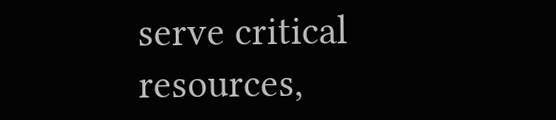serve critical resources,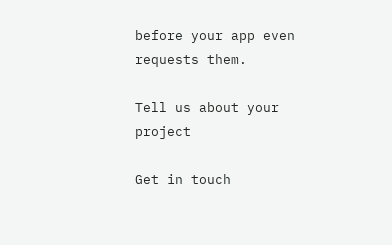before your app even requests them.

Tell us about your project

Get in touch